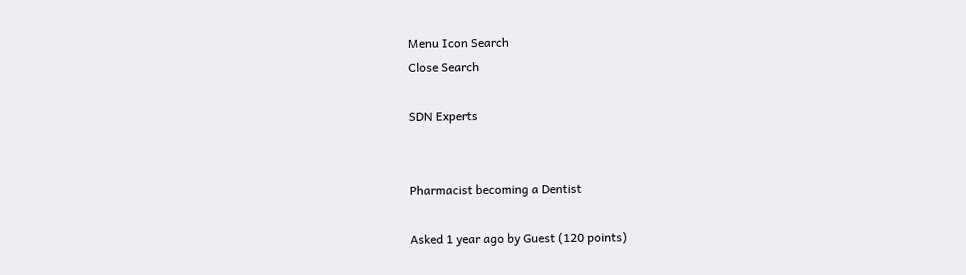Menu Icon Search
Close Search

SDN Experts


Pharmacist becoming a Dentist

Asked 1 year ago by Guest (120 points)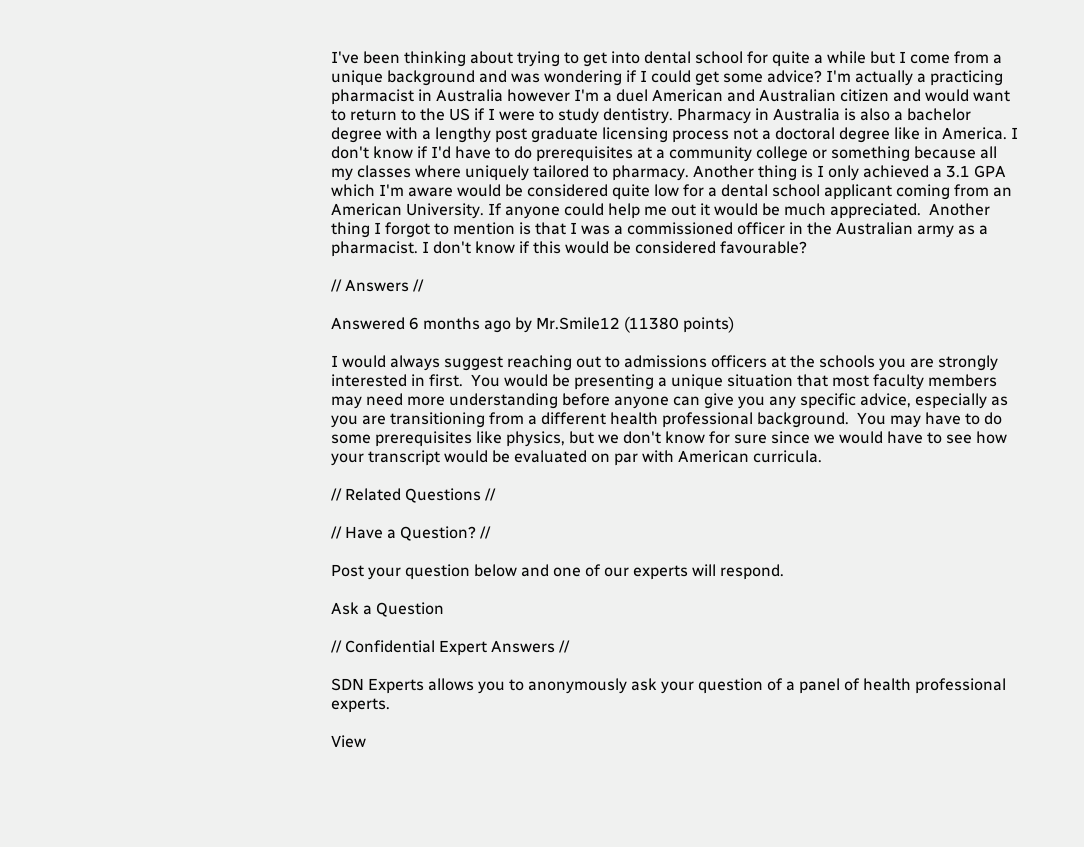I've been thinking about trying to get into dental school for quite a while but I come from a unique background and was wondering if I could get some advice? I'm actually a practicing pharmacist in Australia however I'm a duel American and Australian citizen and would want to return to the US if I were to study dentistry. Pharmacy in Australia is also a bachelor degree with a lengthy post graduate licensing process not a doctoral degree like in America. I don't know if I'd have to do prerequisites at a community college or something because all my classes where uniquely tailored to pharmacy. Another thing is I only achieved a 3.1 GPA which I'm aware would be considered quite low for a dental school applicant coming from an American University. If anyone could help me out it would be much appreciated.  Another thing I forgot to mention is that I was a commissioned officer in the Australian army as a pharmacist. I don't know if this would be considered favourable?

// Answers //

Answered 6 months ago by Mr.Smile12 (11380 points)

I would always suggest reaching out to admissions officers at the schools you are strongly interested in first.  You would be presenting a unique situation that most faculty members may need more understanding before anyone can give you any specific advice, especially as you are transitioning from a different health professional background.  You may have to do some prerequisites like physics, but we don't know for sure since we would have to see how your transcript would be evaluated on par with American curricula.

// Related Questions //

// Have a Question? //

Post your question below and one of our experts will respond.

Ask a Question

// Confidential Expert Answers //

SDN Experts allows you to anonymously ask your question of a panel of health professional experts.

View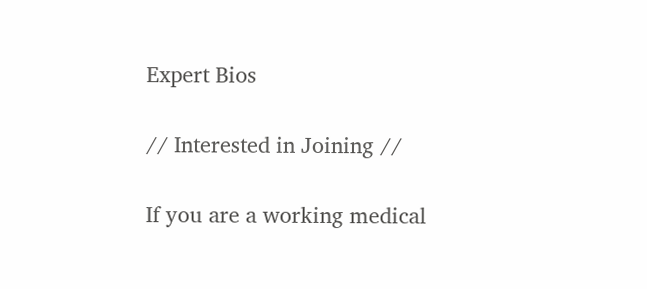Expert Bios

// Interested in Joining //

If you are a working medical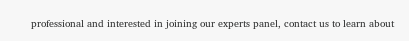professional and interested in joining our experts panel, contact us to learn about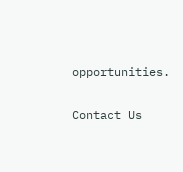opportunities.

Contact Us